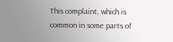This complaint, which is common in some parts of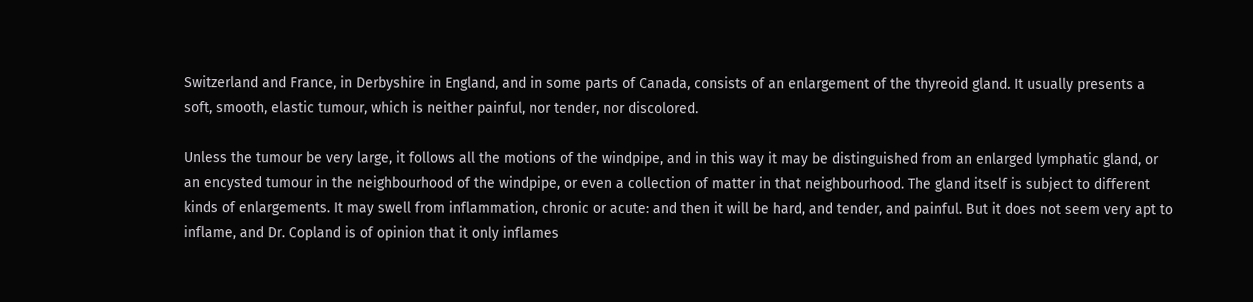Switzerland and France, in Derbyshire in England, and in some parts of Canada, consists of an enlargement of the thyreoid gland. It usually presents a soft, smooth, elastic tumour, which is neither painful, nor tender, nor discolored.

Unless the tumour be very large, it follows all the motions of the windpipe, and in this way it may be distinguished from an enlarged lymphatic gland, or an encysted tumour in the neighbourhood of the windpipe, or even a collection of matter in that neighbourhood. The gland itself is subject to different kinds of enlargements. It may swell from inflammation, chronic or acute: and then it will be hard, and tender, and painful. But it does not seem very apt to inflame, and Dr. Copland is of opinion that it only inflames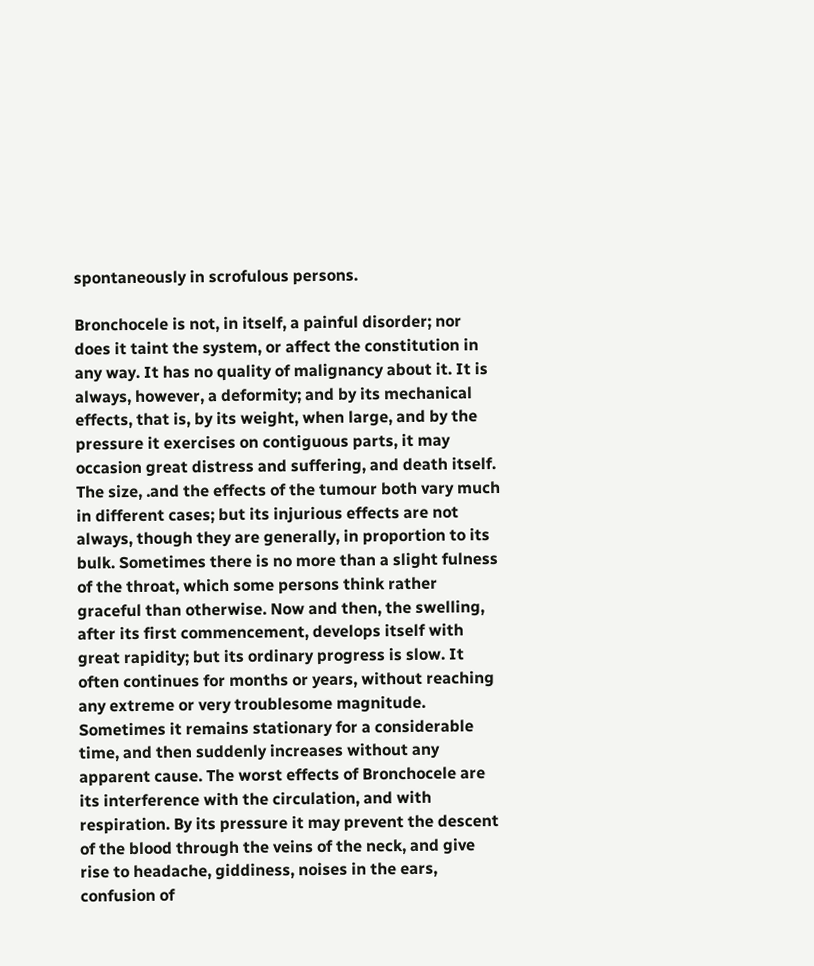spontaneously in scrofulous persons.

Bronchocele is not, in itself, a painful disorder; nor does it taint the system, or affect the constitution in any way. It has no quality of malignancy about it. It is always, however, a deformity; and by its mechanical effects, that is, by its weight, when large, and by the pressure it exercises on contiguous parts, it may occasion great distress and suffering, and death itself. The size, .and the effects of the tumour both vary much in different cases; but its injurious effects are not always, though they are generally, in proportion to its bulk. Sometimes there is no more than a slight fulness of the throat, which some persons think rather graceful than otherwise. Now and then, the swelling, after its first commencement, develops itself with great rapidity; but its ordinary progress is slow. It often continues for months or years, without reaching any extreme or very troublesome magnitude. Sometimes it remains stationary for a considerable time, and then suddenly increases without any apparent cause. The worst effects of Bronchocele are its interference with the circulation, and with respiration. By its pressure it may prevent the descent of the blood through the veins of the neck, and give rise to headache, giddiness, noises in the ears, confusion of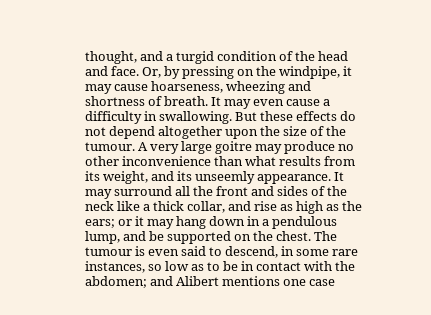thought, and a turgid condition of the head and face. Or, by pressing on the windpipe, it may cause hoarseness, wheezing and shortness of breath. It may even cause a difficulty in swallowing. But these effects do not depend altogether upon the size of the tumour. A very large goitre may produce no other inconvenience than what results from its weight, and its unseemly appearance. It may surround all the front and sides of the neck like a thick collar, and rise as high as the ears; or it may hang down in a pendulous lump, and be supported on the chest. The tumour is even said to descend, in some rare instances, so low as to be in contact with the abdomen; and Alibert mentions one case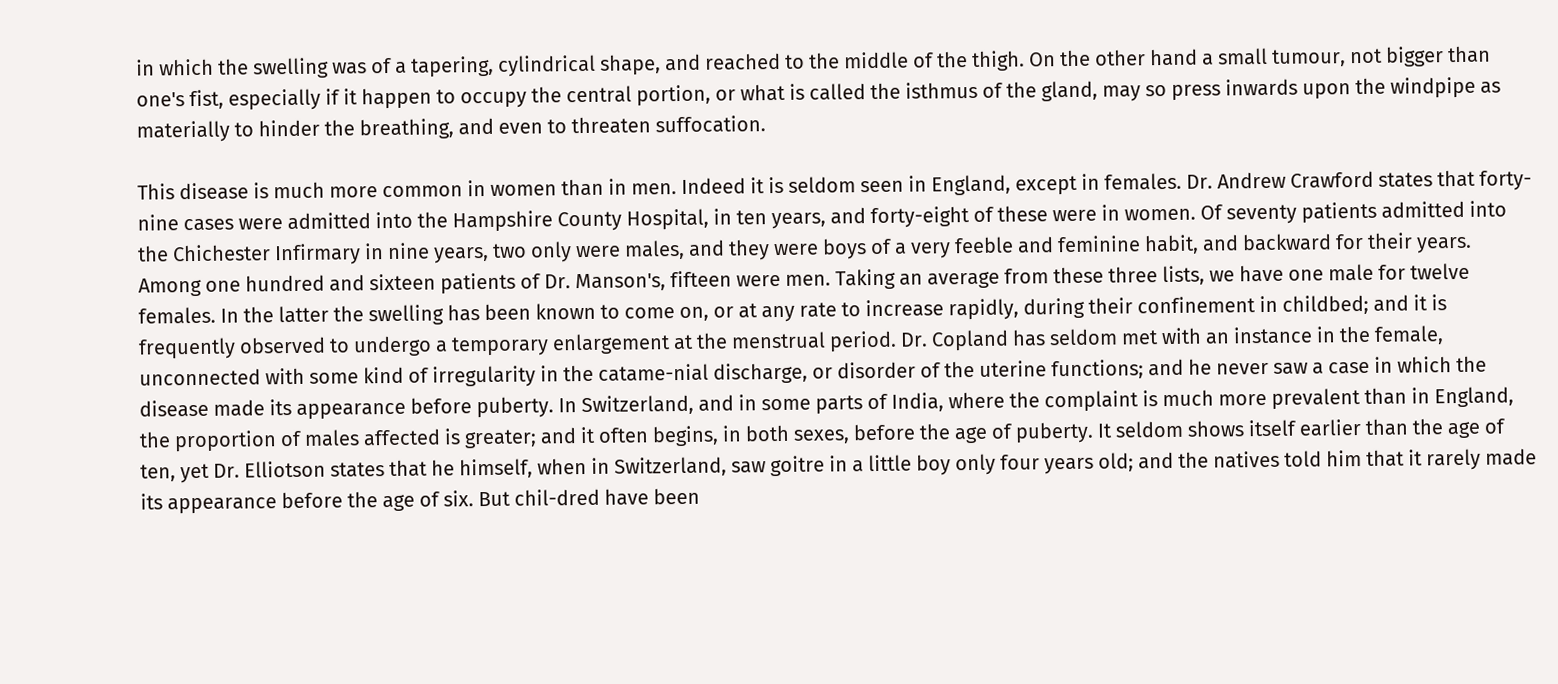in which the swelling was of a tapering, cylindrical shape, and reached to the middle of the thigh. On the other hand a small tumour, not bigger than one's fist, especially if it happen to occupy the central portion, or what is called the isthmus of the gland, may so press inwards upon the windpipe as materially to hinder the breathing, and even to threaten suffocation.

This disease is much more common in women than in men. Indeed it is seldom seen in England, except in females. Dr. Andrew Crawford states that forty-nine cases were admitted into the Hampshire County Hospital, in ten years, and forty-eight of these were in women. Of seventy patients admitted into the Chichester Infirmary in nine years, two only were males, and they were boys of a very feeble and feminine habit, and backward for their years. Among one hundred and sixteen patients of Dr. Manson's, fifteen were men. Taking an average from these three lists, we have one male for twelve females. In the latter the swelling has been known to come on, or at any rate to increase rapidly, during their confinement in childbed; and it is frequently observed to undergo a temporary enlargement at the menstrual period. Dr. Copland has seldom met with an instance in the female, unconnected with some kind of irregularity in the catame-nial discharge, or disorder of the uterine functions; and he never saw a case in which the disease made its appearance before puberty. In Switzerland, and in some parts of India, where the complaint is much more prevalent than in England, the proportion of males affected is greater; and it often begins, in both sexes, before the age of puberty. It seldom shows itself earlier than the age of ten, yet Dr. Elliotson states that he himself, when in Switzerland, saw goitre in a little boy only four years old; and the natives told him that it rarely made its appearance before the age of six. But chil-dred have been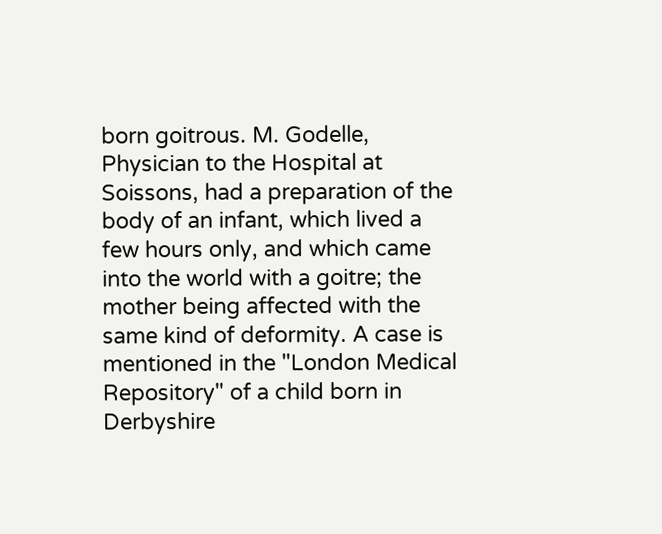born goitrous. M. Godelle, Physician to the Hospital at Soissons, had a preparation of the body of an infant, which lived a few hours only, and which came into the world with a goitre; the mother being affected with the same kind of deformity. A case is mentioned in the "London Medical Repository" of a child born in Derbyshire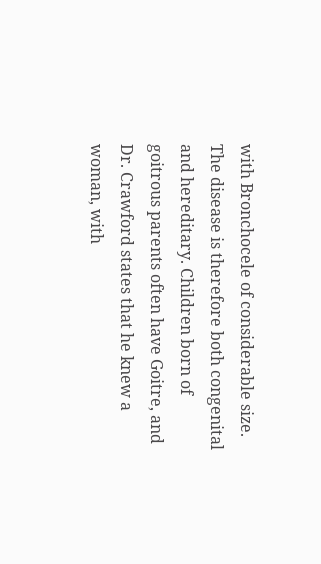with Bronchocele of considerable size. The disease is therefore both congenital and hereditary. Children born of goitrous parents often have Goitre, and Dr. Crawford states that he knew a woman, with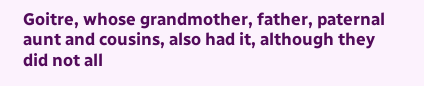Goitre, whose grandmother, father, paternal aunt and cousins, also had it, although they did not all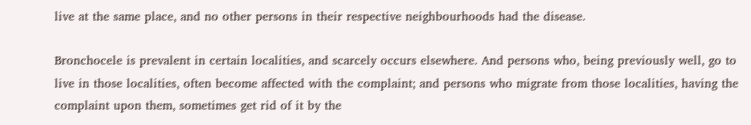live at the same place, and no other persons in their respective neighbourhoods had the disease.

Bronchocele is prevalent in certain localities, and scarcely occurs elsewhere. And persons who, being previously well, go to live in those localities, often become affected with the complaint; and persons who migrate from those localities, having the complaint upon them, sometimes get rid of it by the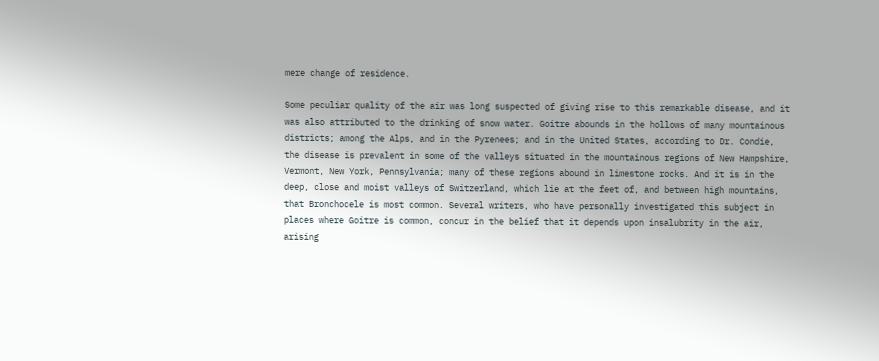mere change of residence.

Some peculiar quality of the air was long suspected of giving rise to this remarkable disease, and it was also attributed to the drinking of snow water. Goitre abounds in the hollows of many mountainous districts; among the Alps, and in the Pyrenees; and in the United States, according to Dr. Condie, the disease is prevalent in some of the valleys situated in the mountainous regions of New Hampshire, Vermont, New York, Pennsylvania; many of these regions abound in limestone rocks. And it is in the deep, close and moist valleys of Switzerland, which lie at the feet of, and between high mountains, that Bronchocele is most common. Several writers, who have personally investigated this subject in places where Goitre is common, concur in the belief that it depends upon insalubrity in the air, arising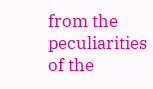from the peculiarities of the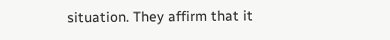situation. They affirm that it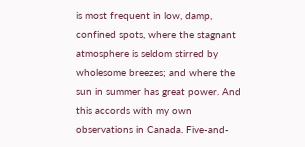is most frequent in low, damp, confined spots, where the stagnant atmosphere is seldom stirred by wholesome breezes; and where the sun in summer has great power. And this accords with my own observations in Canada. Five-and-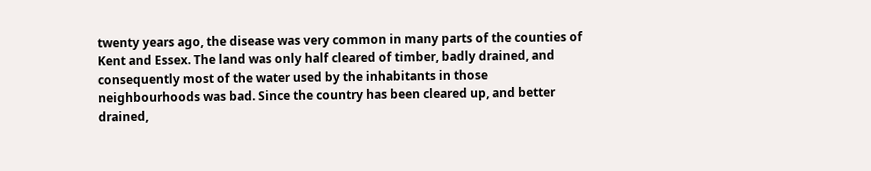twenty years ago, the disease was very common in many parts of the counties of Kent and Essex. The land was only half cleared of timber, badly drained, and consequently most of the water used by the inhabitants in those neighbourhoods was bad. Since the country has been cleared up, and better drained,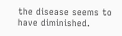the disease seems to have diminished.